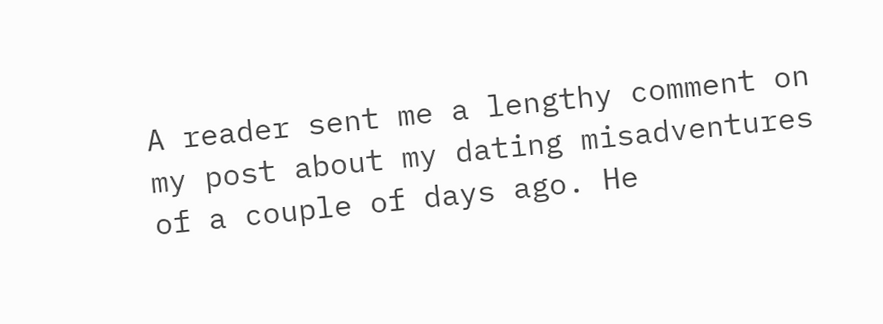A reader sent me a lengthy comment on my post about my dating misadventures of a couple of days ago. He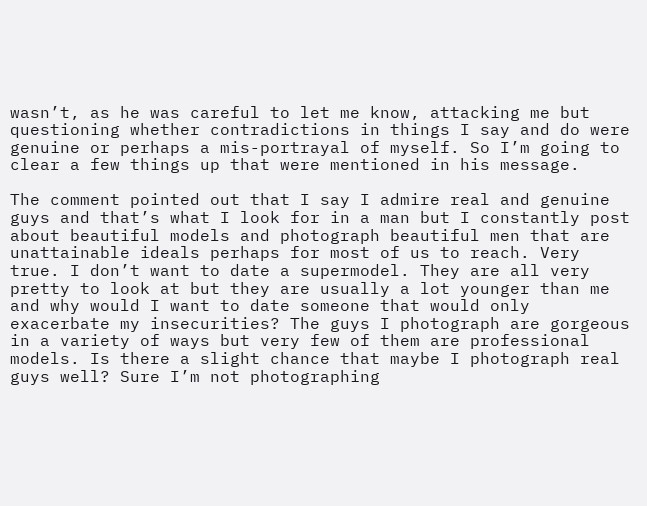wasn’t, as he was careful to let me know, attacking me but questioning whether contradictions in things I say and do were genuine or perhaps a mis-portrayal of myself. So I’m going to clear a few things up that were mentioned in his message.

The comment pointed out that I say I admire real and genuine guys and that’s what I look for in a man but I constantly post about beautiful models and photograph beautiful men that are unattainable ideals perhaps for most of us to reach. Very true. I don’t want to date a supermodel. They are all very pretty to look at but they are usually a lot younger than me and why would I want to date someone that would only exacerbate my insecurities? The guys I photograph are gorgeous in a variety of ways but very few of them are professional models. Is there a slight chance that maybe I photograph real guys well? Sure I’m not photographing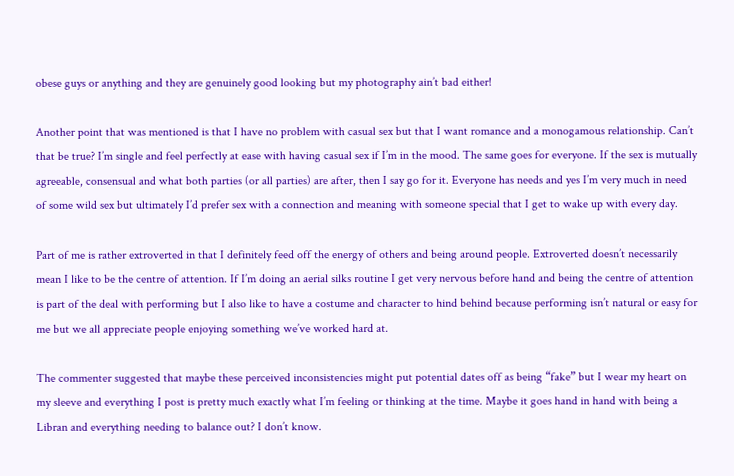obese guys or anything and they are genuinely good looking but my photography ain’t bad either!

Another point that was mentioned is that I have no problem with casual sex but that I want romance and a monogamous relationship. Can’t that be true? I’m single and feel perfectly at ease with having casual sex if I’m in the mood. The same goes for everyone. If the sex is mutually agreeable, consensual and what both parties (or all parties) are after, then I say go for it. Everyone has needs and yes I’m very much in need of some wild sex but ultimately I’d prefer sex with a connection and meaning with someone special that I get to wake up with every day.

Part of me is rather extroverted in that I definitely feed off the energy of others and being around people. Extroverted doesn’t necessarily mean I like to be the centre of attention. If I’m doing an aerial silks routine I get very nervous before hand and being the centre of attention is part of the deal with performing but I also like to have a costume and character to hind behind because performing isn’t natural or easy for me but we all appreciate people enjoying something we’ve worked hard at.

The commenter suggested that maybe these perceived inconsistencies might put potential dates off as being “fake” but I wear my heart on my sleeve and everything I post is pretty much exactly what I’m feeling or thinking at the time. Maybe it goes hand in hand with being a Libran and everything needing to balance out? I don’t know.